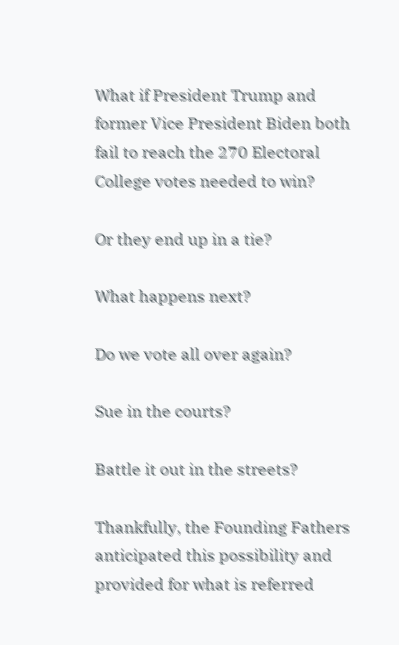What if President Trump and former Vice President Biden both fail to reach the 270 Electoral College votes needed to win?

Or they end up in a tie?

What happens next?

Do we vote all over again?

Sue in the courts?

Battle it out in the streets?

Thankfully, the Founding Fathers anticipated this possibility and provided for what is referred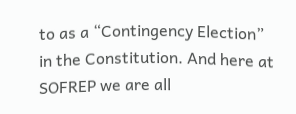to as a “Contingency Election” in the Constitution. And here at SOFREP we are all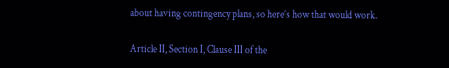about having contingency plans, so here’s how that would work.

Article II, Section I, Clause III of the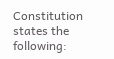Constitution states the following: